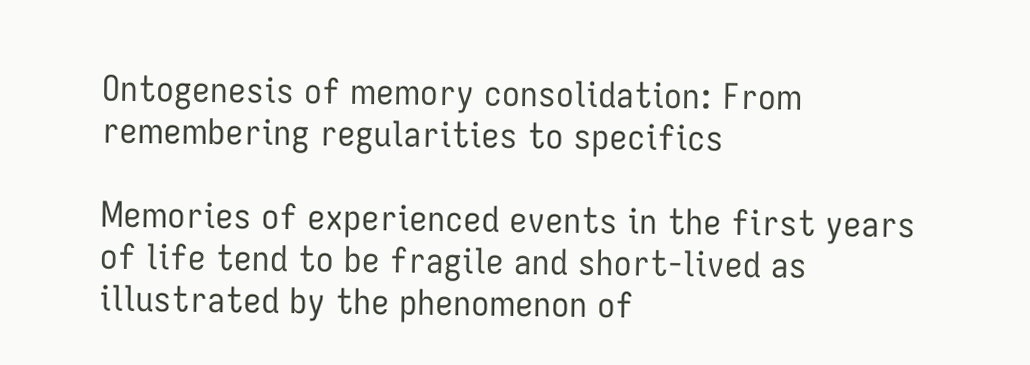Ontogenesis of memory consolidation: From remembering regularities to specifics

Memories of experienced events in the first years of life tend to be fragile and short-lived as illustrated by the phenomenon of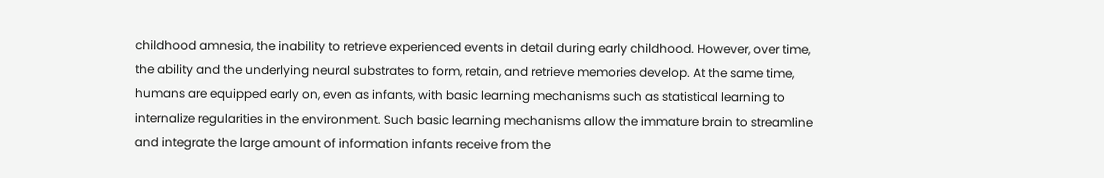childhood amnesia, the inability to retrieve experienced events in detail during early childhood. However, over time, the ability and the underlying neural substrates to form, retain, and retrieve memories develop. At the same time, humans are equipped early on, even as infants, with basic learning mechanisms such as statistical learning to internalize regularities in the environment. Such basic learning mechanisms allow the immature brain to streamline and integrate the large amount of information infants receive from the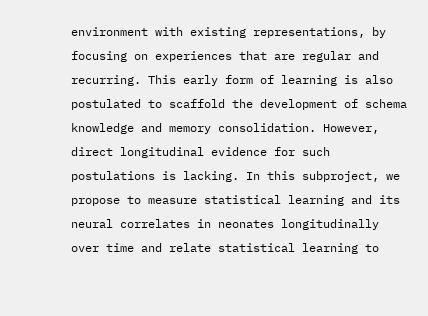environment with existing representations, by focusing on experiences that are regular and recurring. This early form of learning is also postulated to scaffold the development of schema knowledge and memory consolidation. However, direct longitudinal evidence for such postulations is lacking. In this subproject, we propose to measure statistical learning and its neural correlates in neonates longitudinally over time and relate statistical learning to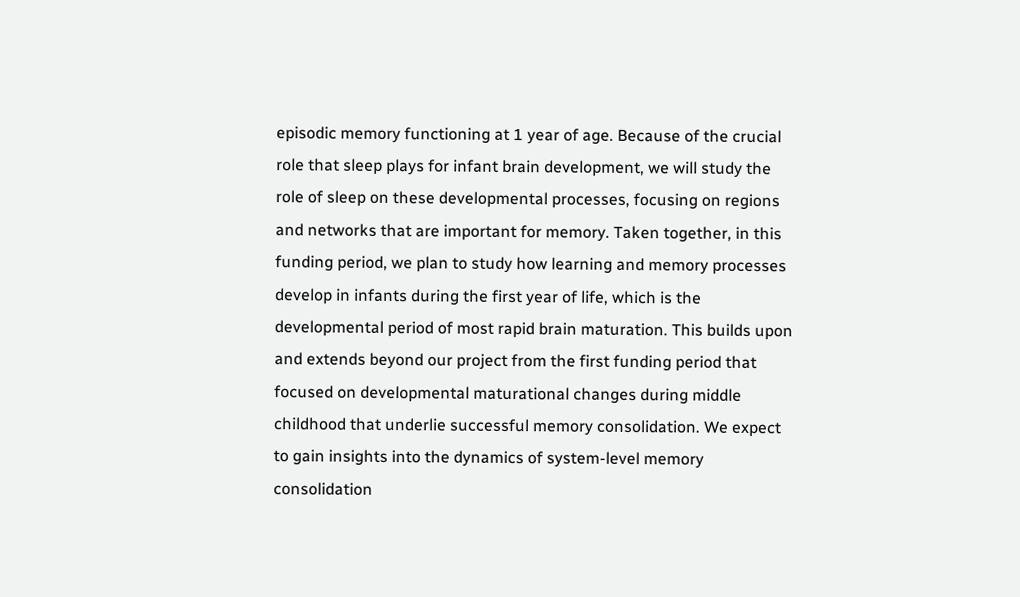episodic memory functioning at 1 year of age. Because of the crucial role that sleep plays for infant brain development, we will study the role of sleep on these developmental processes, focusing on regions and networks that are important for memory. Taken together, in this funding period, we plan to study how learning and memory processes develop in infants during the first year of life, which is the developmental period of most rapid brain maturation. This builds upon and extends beyond our project from the first funding period that focused on developmental maturational changes during middle childhood that underlie successful memory consolidation. We expect to gain insights into the dynamics of system-level memory consolidation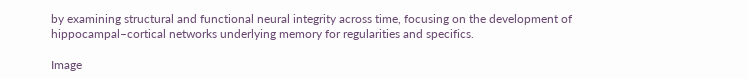by examining structural and functional neural integrity across time, focusing on the development of hippocampal–cortical networks underlying memory for regularities and specifics.

Image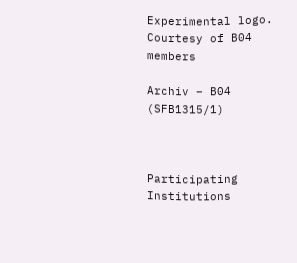Experimental logo. Courtesy of B04 members

Archiv – B04 (SFB1315/1)



Participating Institutions